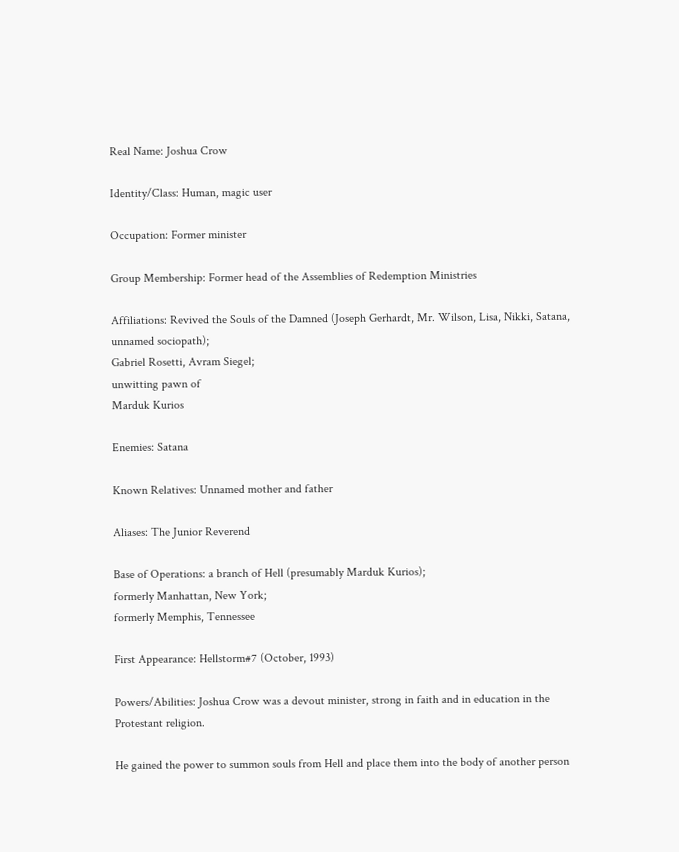Real Name: Joshua Crow

Identity/Class: Human, magic user

Occupation: Former minister

Group Membership: Former head of the Assemblies of Redemption Ministries

Affiliations: Revived the Souls of the Damned (Joseph Gerhardt, Mr. Wilson, Lisa, Nikki, Satana, unnamed sociopath);
Gabriel Rosetti, Avram Siegel;
unwitting pawn of
Marduk Kurios

Enemies: Satana

Known Relatives: Unnamed mother and father

Aliases: The Junior Reverend

Base of Operations: a branch of Hell (presumably Marduk Kurios);
formerly Manhattan, New York;
formerly Memphis, Tennessee

First Appearance: Hellstorm#7 (October, 1993)

Powers/Abilities: Joshua Crow was a devout minister, strong in faith and in education in the Protestant religion.

He gained the power to summon souls from Hell and place them into the body of another person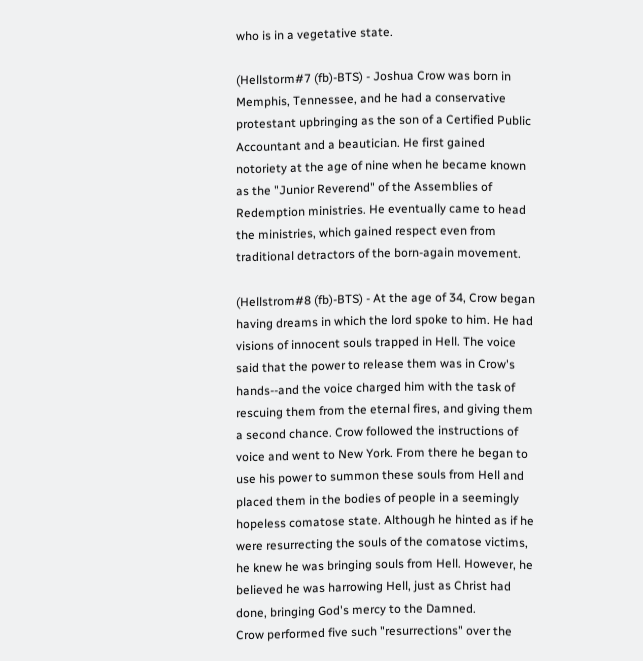who is in a vegetative state.

(Hellstorm#7 (fb)-BTS) - Joshua Crow was born in Memphis, Tennessee, and he had a conservative protestant upbringing as the son of a Certified Public Accountant and a beautician. He first gained notoriety at the age of nine when he became known as the "Junior Reverend" of the Assemblies of Redemption ministries. He eventually came to head the ministries, which gained respect even from traditional detractors of the born-again movement.

(Hellstrom#8 (fb)-BTS) - At the age of 34, Crow began having dreams in which the lord spoke to him. He had visions of innocent souls trapped in Hell. The voice said that the power to release them was in Crow's hands--and the voice charged him with the task of rescuing them from the eternal fires, and giving them a second chance. Crow followed the instructions of voice and went to New York. From there he began to use his power to summon these souls from Hell and placed them in the bodies of people in a seemingly hopeless comatose state. Although he hinted as if he were resurrecting the souls of the comatose victims, he knew he was bringing souls from Hell. However, he believed he was harrowing Hell, just as Christ had done, bringing God's mercy to the Damned.
Crow performed five such "resurrections" over the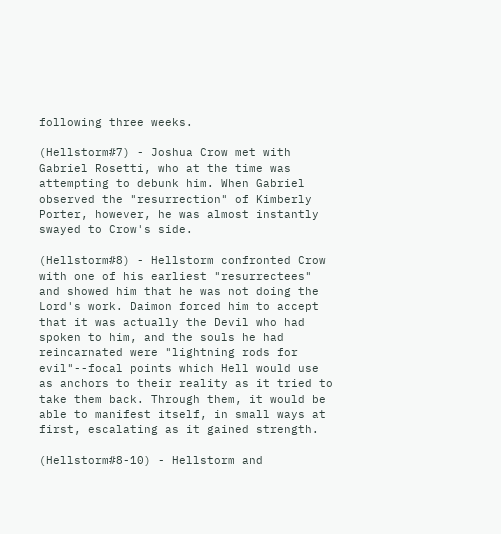following three weeks.

(Hellstorm#7) - Joshua Crow met with Gabriel Rosetti, who at the time was attempting to debunk him. When Gabriel observed the "resurrection" of Kimberly Porter, however, he was almost instantly swayed to Crow's side.

(Hellstorm#8) - Hellstorm confronted Crow with one of his earliest "resurrectees" and showed him that he was not doing the Lord's work. Daimon forced him to accept that it was actually the Devil who had spoken to him, and the souls he had reincarnated were "lightning rods for evil"--focal points which Hell would use as anchors to their reality as it tried to take them back. Through them, it would be able to manifest itself, in small ways at first, escalating as it gained strength.

(Hellstorm#8-10) - Hellstorm and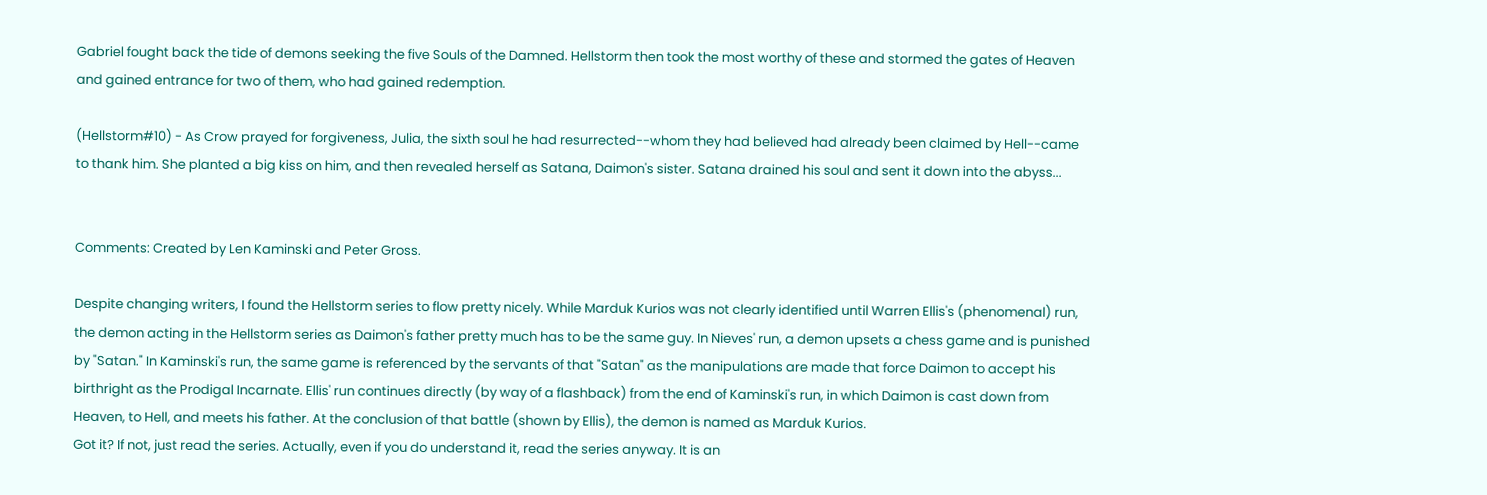Gabriel fought back the tide of demons seeking the five Souls of the Damned. Hellstorm then took the most worthy of these and stormed the gates of Heaven and gained entrance for two of them, who had gained redemption.

(Hellstorm#10) - As Crow prayed for forgiveness, Julia, the sixth soul he had resurrected--whom they had believed had already been claimed by Hell--came to thank him. She planted a big kiss on him, and then revealed herself as Satana, Daimon's sister. Satana drained his soul and sent it down into the abyss...


Comments: Created by Len Kaminski and Peter Gross.

Despite changing writers, I found the Hellstorm series to flow pretty nicely. While Marduk Kurios was not clearly identified until Warren Ellis's (phenomenal) run, the demon acting in the Hellstorm series as Daimon's father pretty much has to be the same guy. In Nieves' run, a demon upsets a chess game and is punished by "Satan." In Kaminski's run, the same game is referenced by the servants of that "Satan" as the manipulations are made that force Daimon to accept his birthright as the Prodigal Incarnate. Ellis' run continues directly (by way of a flashback) from the end of Kaminski's run, in which Daimon is cast down from Heaven, to Hell, and meets his father. At the conclusion of that battle (shown by Ellis), the demon is named as Marduk Kurios.
Got it? If not, just read the series. Actually, even if you do understand it, read the series anyway. It is an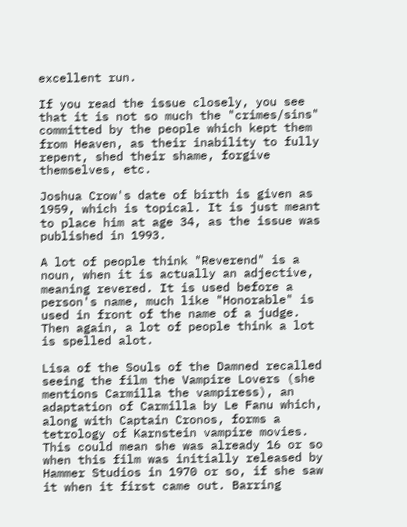excellent run.

If you read the issue closely, you see that it is not so much the "crimes/sins" committed by the people which kept them from Heaven, as their inability to fully repent, shed their shame, forgive themselves, etc.

Joshua Crow's date of birth is given as 1959, which is topical. It is just meant to place him at age 34, as the issue was published in 1993.

A lot of people think "Reverend" is a noun, when it is actually an adjective, meaning revered. It is used before a person's name, much like "Honorable" is used in front of the name of a judge.
Then again, a lot of people think a lot is spelled alot.

Lisa of the Souls of the Damned recalled seeing the film the Vampire Lovers (she mentions Carmilla the vampiress), an adaptation of Carmilla by Le Fanu which, along with Captain Cronos, forms a tetrology of Karnstein vampire movies. This could mean she was already 16 or so when this film was initially released by Hammer Studios in 1970 or so, if she saw it when it first came out. Barring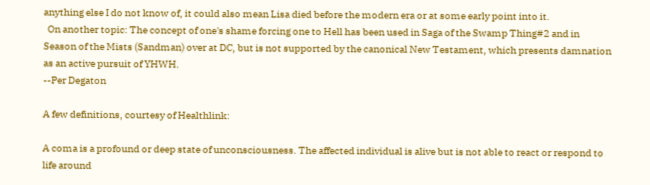anything else I do not know of, it could also mean Lisa died before the modern era or at some early point into it.
  On another topic: The concept of one's shame forcing one to Hell has been used in Saga of the Swamp Thing#2 and in Season of the Mists (Sandman) over at DC, but is not supported by the canonical New Testament, which presents damnation as an active pursuit of YHWH.
--Per Degaton

A few definitions, courtesy of Healthlink:

A coma is a profound or deep state of unconsciousness. The affected individual is alive but is not able to react or respond to life around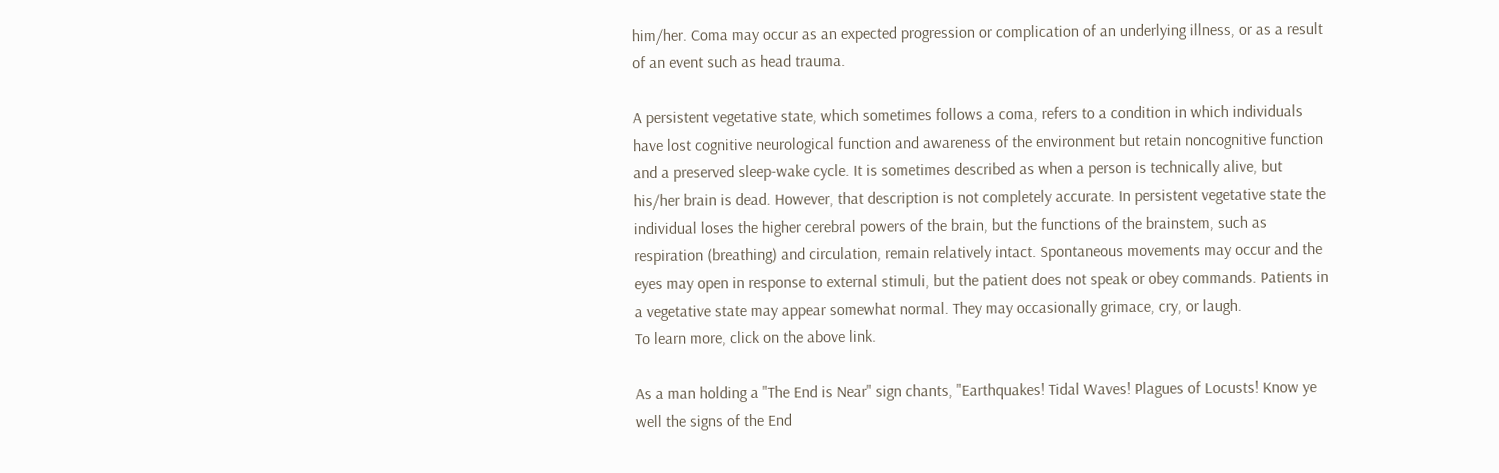him/her. Coma may occur as an expected progression or complication of an underlying illness, or as a result of an event such as head trauma.

A persistent vegetative state, which sometimes follows a coma, refers to a condition in which individuals have lost cognitive neurological function and awareness of the environment but retain noncognitive function and a preserved sleep-wake cycle. It is sometimes described as when a person is technically alive, but his/her brain is dead. However, that description is not completely accurate. In persistent vegetative state the individual loses the higher cerebral powers of the brain, but the functions of the brainstem, such as respiration (breathing) and circulation, remain relatively intact. Spontaneous movements may occur and the eyes may open in response to external stimuli, but the patient does not speak or obey commands. Patients in a vegetative state may appear somewhat normal. They may occasionally grimace, cry, or laugh.
To learn more, click on the above link.

As a man holding a "The End is Near" sign chants, "Earthquakes! Tidal Waves! Plagues of Locusts! Know ye well the signs of the End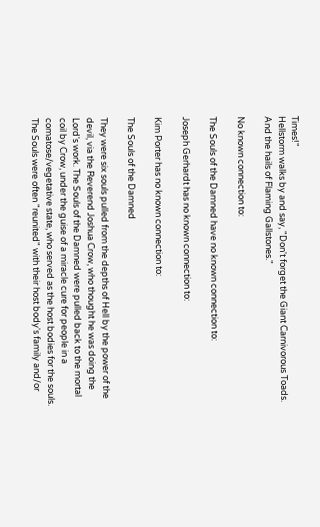Times!"
Hellstorm walks by and say, "Don't forget the Giant Carnivorous Toads. And the hails of Flaming Gallstones."

No known connection to:

The Souls of the Damned have no known connection to:

Joseph Gerhardt has no known connection to:

Kim Porter has no known connection to:

The Souls of the Damned

They were six souls pulled from the depths of Hell by the power of the devil, via the Reverend Joshua Crow, who thought he was doing the Lord's work. The Souls of the Damned were pulled back to the mortal coil by Crow, under the guise of a miracle cure for people in a comatose/vegetative state, who served as the host bodies for the souls. The Souls were often "reunited" with their host body's family and/or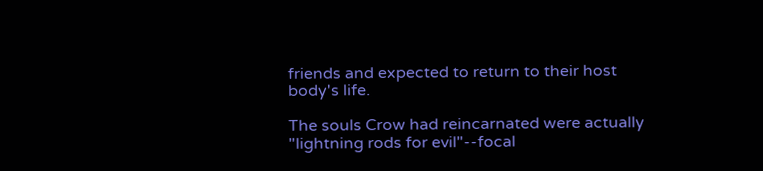friends and expected to return to their host body's life.

The souls Crow had reincarnated were actually "lightning rods for evil"--focal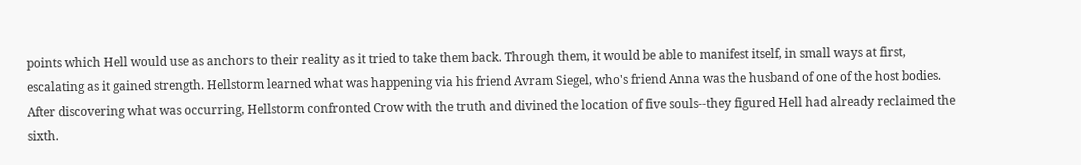points which Hell would use as anchors to their reality as it tried to take them back. Through them, it would be able to manifest itself, in small ways at first, escalating as it gained strength. Hellstorm learned what was happening via his friend Avram Siegel, who's friend Anna was the husband of one of the host bodies. After discovering what was occurring, Hellstorm confronted Crow with the truth and divined the location of five souls--they figured Hell had already reclaimed the sixth.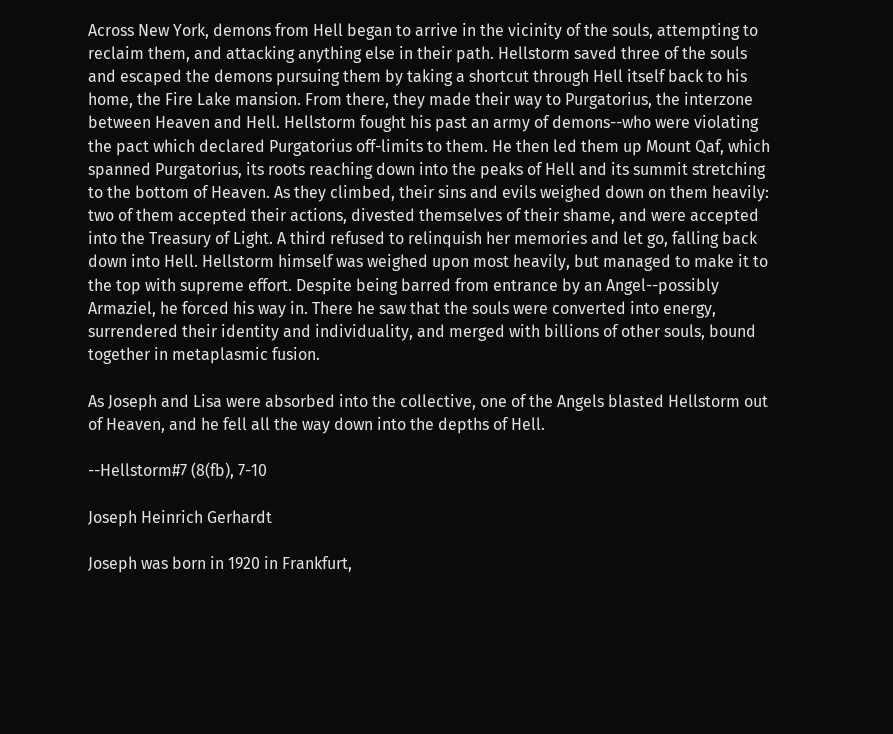Across New York, demons from Hell began to arrive in the vicinity of the souls, attempting to reclaim them, and attacking anything else in their path. Hellstorm saved three of the souls and escaped the demons pursuing them by taking a shortcut through Hell itself back to his home, the Fire Lake mansion. From there, they made their way to Purgatorius, the interzone between Heaven and Hell. Hellstorm fought his past an army of demons--who were violating the pact which declared Purgatorius off-limits to them. He then led them up Mount Qaf, which spanned Purgatorius, its roots reaching down into the peaks of Hell and its summit stretching to the bottom of Heaven. As they climbed, their sins and evils weighed down on them heavily: two of them accepted their actions, divested themselves of their shame, and were accepted into the Treasury of Light. A third refused to relinquish her memories and let go, falling back down into Hell. Hellstorm himself was weighed upon most heavily, but managed to make it to the top with supreme effort. Despite being barred from entrance by an Angel--possibly Armaziel, he forced his way in. There he saw that the souls were converted into energy, surrendered their identity and individuality, and merged with billions of other souls, bound together in metaplasmic fusion.

As Joseph and Lisa were absorbed into the collective, one of the Angels blasted Hellstorm out of Heaven, and he fell all the way down into the depths of Hell.

--Hellstorm#7 (8(fb), 7-10

Joseph Heinrich Gerhardt

Joseph was born in 1920 in Frankfurt,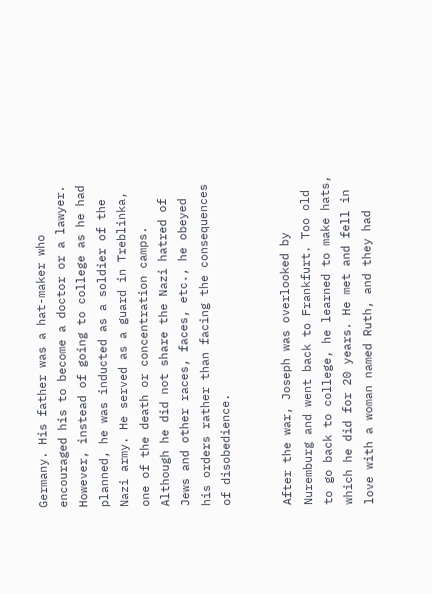Germany. His father was a hat-maker who encouraged his to become a doctor or a lawyer. However, instead of going to college as he had planned, he was inducted as a soldier of the Nazi army. He served as a guard in Treblinka, one of the death or concentration camps. Although he did not share the Nazi hatred of Jews and other races, faces, etc., he obeyed his orders rather than facing the consequences of disobedience.


After the war, Joseph was overlooked by Nuremburg and went back to Frankfurt. Too old to go back to college, he learned to make hats, which he did for 20 years. He met and fell in love with a woman named Ruth, and they had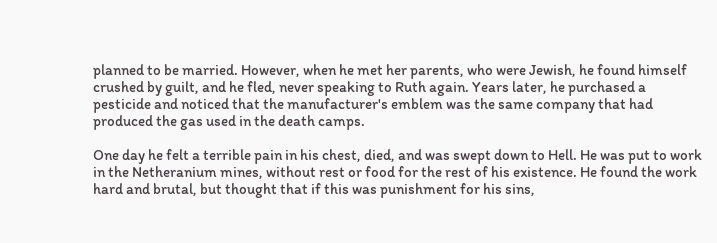planned to be married. However, when he met her parents, who were Jewish, he found himself crushed by guilt, and he fled, never speaking to Ruth again. Years later, he purchased a pesticide and noticed that the manufacturer's emblem was the same company that had produced the gas used in the death camps.

One day he felt a terrible pain in his chest, died, and was swept down to Hell. He was put to work in the Netheranium mines, without rest or food for the rest of his existence. He found the work hard and brutal, but thought that if this was punishment for his sins,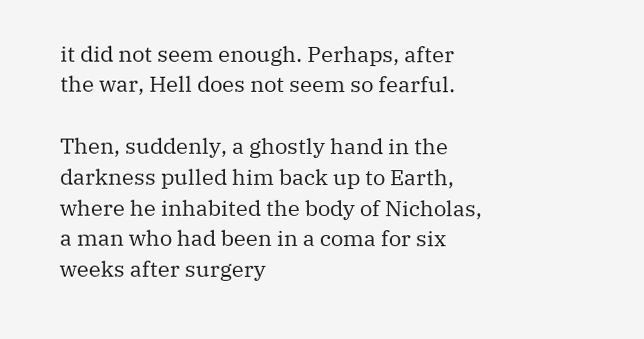it did not seem enough. Perhaps, after the war, Hell does not seem so fearful.

Then, suddenly, a ghostly hand in the darkness pulled him back up to Earth, where he inhabited the body of Nicholas, a man who had been in a coma for six weeks after surgery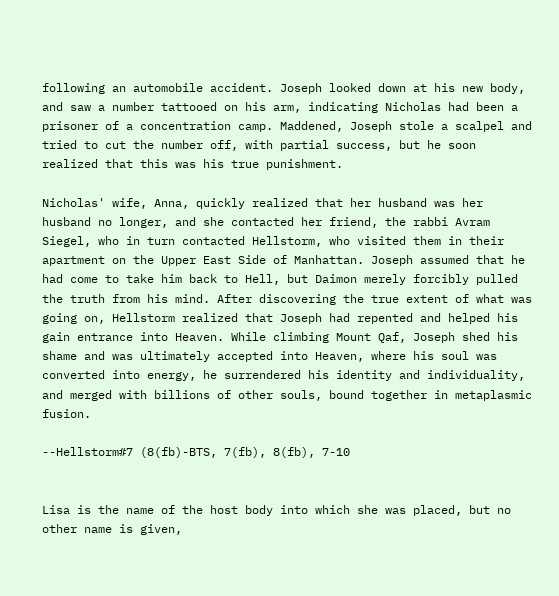following an automobile accident. Joseph looked down at his new body, and saw a number tattooed on his arm, indicating Nicholas had been a prisoner of a concentration camp. Maddened, Joseph stole a scalpel and tried to cut the number off, with partial success, but he soon realized that this was his true punishment.

Nicholas' wife, Anna, quickly realized that her husband was her husband no longer, and she contacted her friend, the rabbi Avram Siegel, who in turn contacted Hellstorm, who visited them in their apartment on the Upper East Side of Manhattan. Joseph assumed that he had come to take him back to Hell, but Daimon merely forcibly pulled the truth from his mind. After discovering the true extent of what was going on, Hellstorm realized that Joseph had repented and helped his gain entrance into Heaven. While climbing Mount Qaf, Joseph shed his shame and was ultimately accepted into Heaven, where his soul was converted into energy, he surrendered his identity and individuality, and merged with billions of other souls, bound together in metaplasmic fusion.

--Hellstorm#7 (8(fb)-BTS, 7(fb), 8(fb), 7-10


Lisa is the name of the host body into which she was placed, but no other name is given,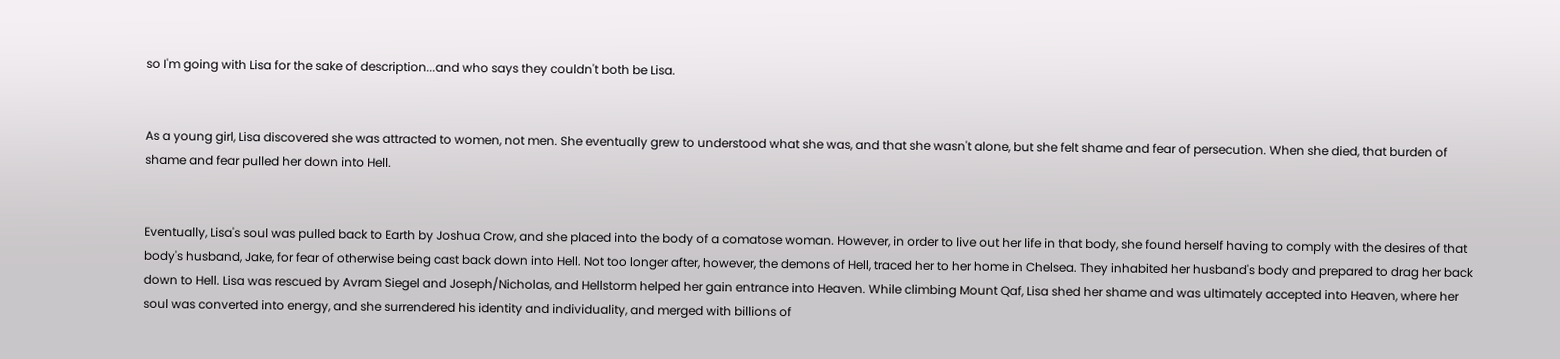so I'm going with Lisa for the sake of description...and who says they couldn't both be Lisa.


As a young girl, Lisa discovered she was attracted to women, not men. She eventually grew to understood what she was, and that she wasn't alone, but she felt shame and fear of persecution. When she died, that burden of shame and fear pulled her down into Hell.


Eventually, Lisa's soul was pulled back to Earth by Joshua Crow, and she placed into the body of a comatose woman. However, in order to live out her life in that body, she found herself having to comply with the desires of that body's husband, Jake, for fear of otherwise being cast back down into Hell. Not too longer after, however, the demons of Hell, traced her to her home in Chelsea. They inhabited her husband's body and prepared to drag her back down to Hell. Lisa was rescued by Avram Siegel and Joseph/Nicholas, and Hellstorm helped her gain entrance into Heaven. While climbing Mount Qaf, Lisa shed her shame and was ultimately accepted into Heaven, where her soul was converted into energy, and she surrendered his identity and individuality, and merged with billions of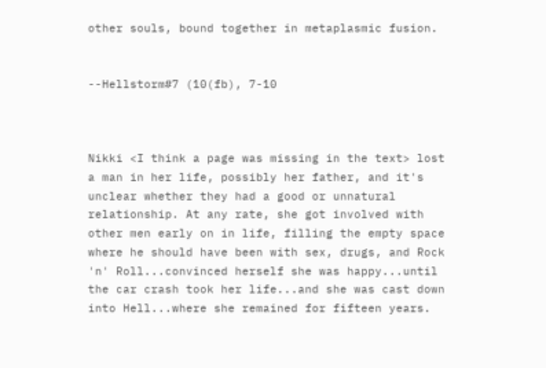other souls, bound together in metaplasmic fusion.


--Hellstorm#7 (10(fb), 7-10



Nikki <I think a page was missing in the text> lost a man in her life, possibly her father, and it's unclear whether they had a good or unnatural relationship. At any rate, she got involved with other men early on in life, filling the empty space where he should have been with sex, drugs, and Rock 'n' Roll...convinced herself she was happy...until the car crash took her life...and she was cast down into Hell...where she remained for fifteen years.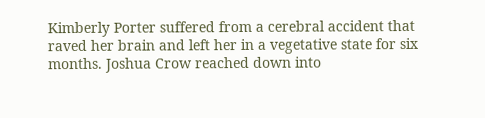Kimberly Porter suffered from a cerebral accident that raved her brain and left her in a vegetative state for six months. Joshua Crow reached down into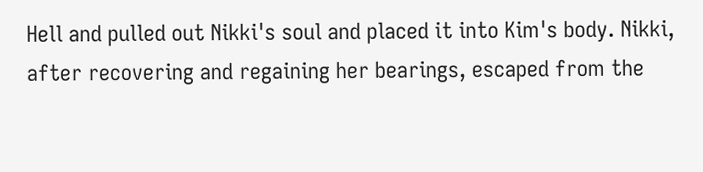Hell and pulled out Nikki's soul and placed it into Kim's body. Nikki, after recovering and regaining her bearings, escaped from the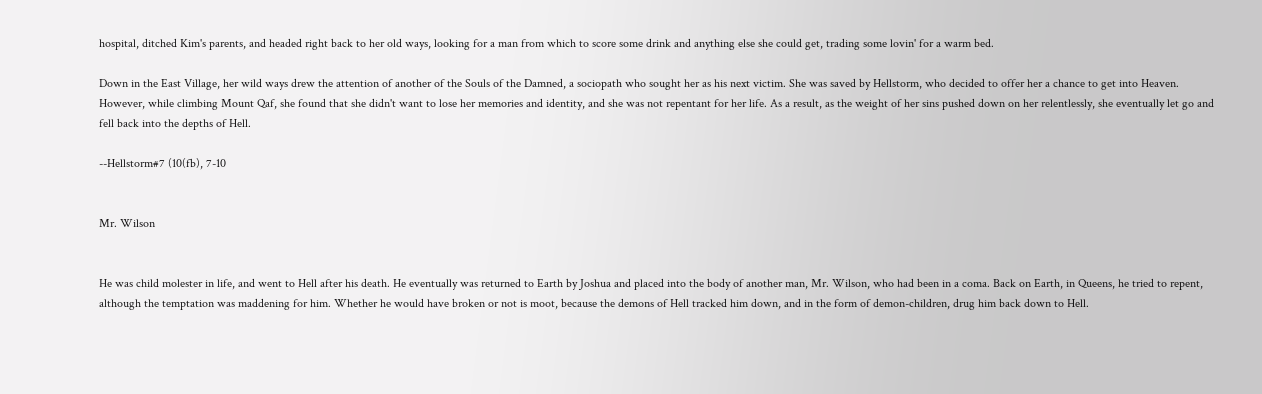hospital, ditched Kim's parents, and headed right back to her old ways, looking for a man from which to score some drink and anything else she could get, trading some lovin' for a warm bed.

Down in the East Village, her wild ways drew the attention of another of the Souls of the Damned, a sociopath who sought her as his next victim. She was saved by Hellstorm, who decided to offer her a chance to get into Heaven. However, while climbing Mount Qaf, she found that she didn't want to lose her memories and identity, and she was not repentant for her life. As a result, as the weight of her sins pushed down on her relentlessly, she eventually let go and fell back into the depths of Hell.

--Hellstorm#7 (10(fb), 7-10


Mr. Wilson


He was child molester in life, and went to Hell after his death. He eventually was returned to Earth by Joshua and placed into the body of another man, Mr. Wilson, who had been in a coma. Back on Earth, in Queens, he tried to repent, although the temptation was maddening for him. Whether he would have broken or not is moot, because the demons of Hell tracked him down, and in the form of demon-children, drug him back down to Hell.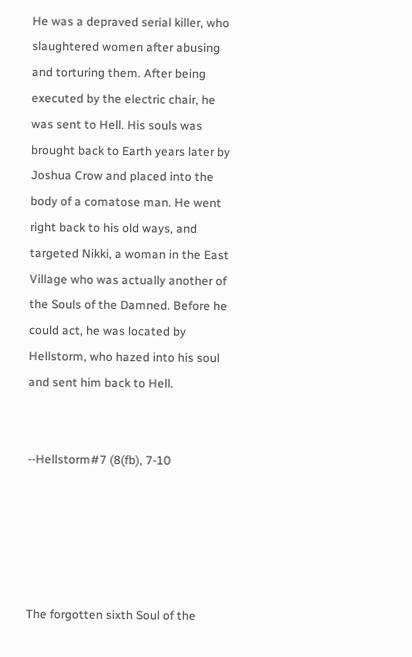He was a depraved serial killer, who slaughtered women after abusing and torturing them. After being executed by the electric chair, he was sent to Hell. His souls was brought back to Earth years later by Joshua Crow and placed into the body of a comatose man. He went right back to his old ways, and targeted Nikki, a woman in the East Village who was actually another of the Souls of the Damned. Before he could act, he was located by Hellstorm, who hazed into his soul and sent him back to Hell.


--Hellstorm#7 (8(fb), 7-10





The forgotten sixth Soul of the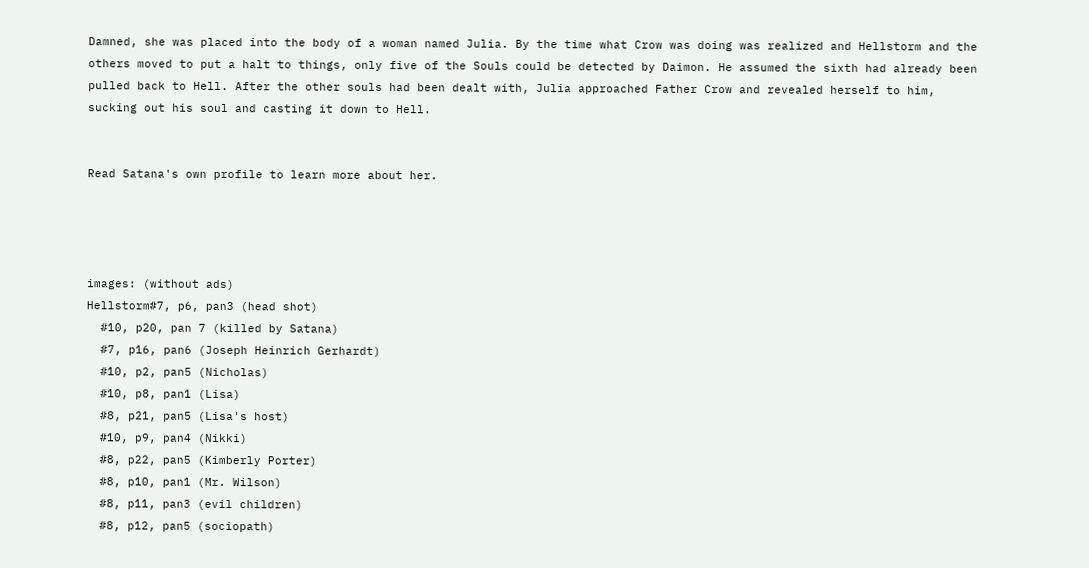Damned, she was placed into the body of a woman named Julia. By the time what Crow was doing was realized and Hellstorm and the others moved to put a halt to things, only five of the Souls could be detected by Daimon. He assumed the sixth had already been pulled back to Hell. After the other souls had been dealt with, Julia approached Father Crow and revealed herself to him, sucking out his soul and casting it down to Hell.


Read Satana's own profile to learn more about her.




images: (without ads)
Hellstorm#7, p6, pan3 (head shot)
  #10, p20, pan 7 (killed by Satana)
  #7, p16, pan6 (Joseph Heinrich Gerhardt)
  #10, p2, pan5 (Nicholas)
  #10, p8, pan1 (Lisa)
  #8, p21, pan5 (Lisa's host)
  #10, p9, pan4 (Nikki)
  #8, p22, pan5 (Kimberly Porter)
  #8, p10, pan1 (Mr. Wilson)
  #8, p11, pan3 (evil children)
  #8, p12, pan5 (sociopath)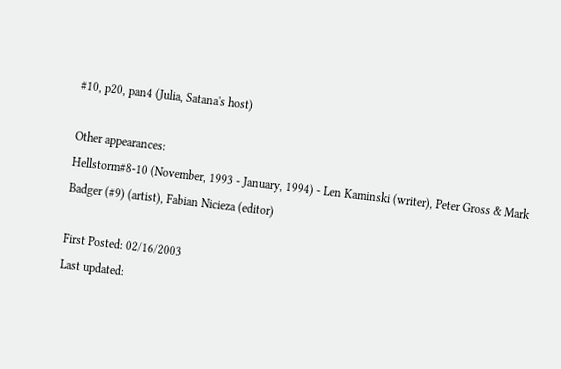#10, p20, pan4 (Julia, Satana's host)

Other appearances:
Hellstorm#8-10 (November, 1993 - January, 1994) - Len Kaminski (writer), Peter Gross & Mark Badger (#9) (artist), Fabian Nicieza (editor)

First Posted: 02/16/2003
Last updated: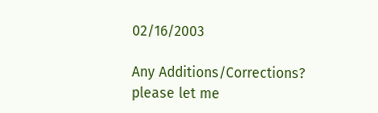02/16/2003

Any Additions/Corrections? please let me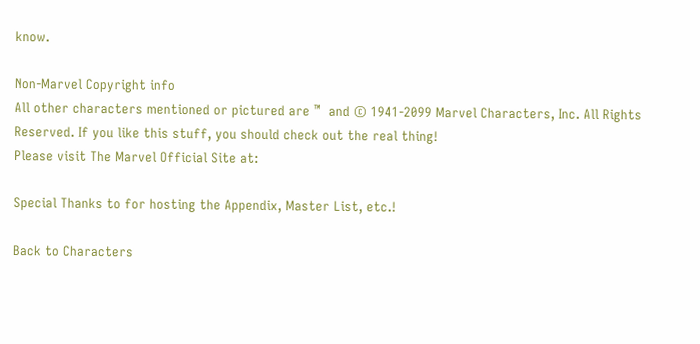know.

Non-Marvel Copyright info
All other characters mentioned or pictured are ™  and © 1941-2099 Marvel Characters, Inc. All Rights Reserved. If you like this stuff, you should check out the real thing!
Please visit The Marvel Official Site at:

Special Thanks to for hosting the Appendix, Master List, etc.!

Back to Characters